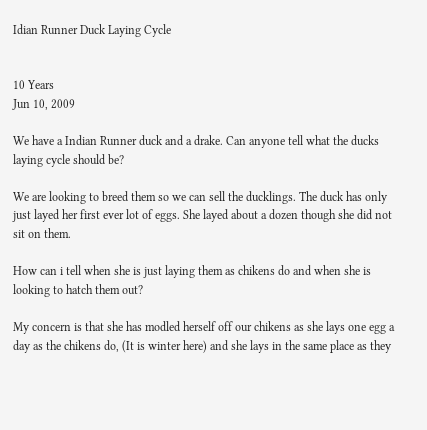Idian Runner Duck Laying Cycle


10 Years
Jun 10, 2009

We have a Indian Runner duck and a drake. Can anyone tell what the ducks laying cycle should be?

We are looking to breed them so we can sell the ducklings. The duck has only just layed her first ever lot of eggs. She layed about a dozen though she did not sit on them.

How can i tell when she is just laying them as chikens do and when she is looking to hatch them out?

My concern is that she has modled herself off our chikens as she lays one egg a day as the chikens do, (It is winter here) and she lays in the same place as they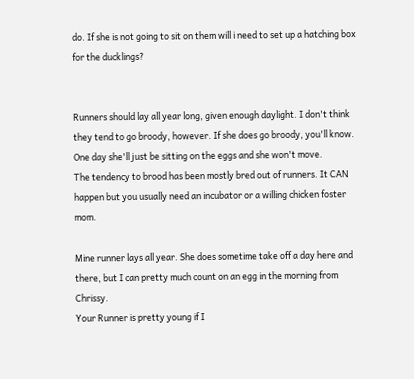do. If she is not going to sit on them will i need to set up a hatching box for the ducklings?


Runners should lay all year long, given enough daylight. I don't think they tend to go broody, however. If she does go broody, you'll know. One day she'll just be sitting on the eggs and she won't move.
The tendency to brood has been mostly bred out of runners. It CAN happen but you usually need an incubator or a willing chicken foster mom.

Mine runner lays all year. She does sometime take off a day here and there, but I can pretty much count on an egg in the morning from Chrissy.
Your Runner is pretty young if I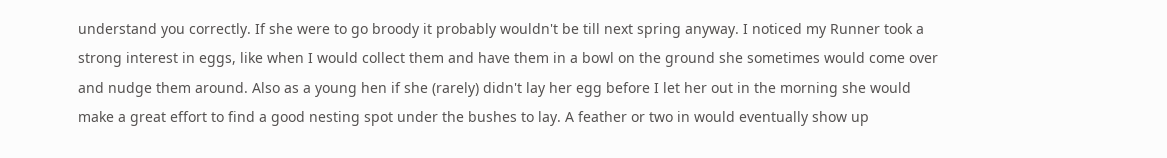understand you correctly. If she were to go broody it probably wouldn't be till next spring anyway. I noticed my Runner took a strong interest in eggs, like when I would collect them and have them in a bowl on the ground she sometimes would come over and nudge them around. Also as a young hen if she (rarely) didn't lay her egg before I let her out in the morning she would make a great effort to find a good nesting spot under the bushes to lay. A feather or two in would eventually show up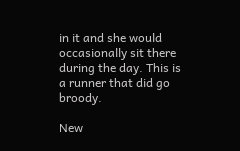in it and she would occasionally sit there during the day. This is a runner that did go broody.

New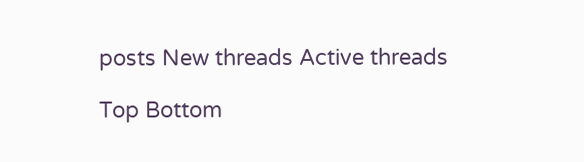posts New threads Active threads

Top Bottom